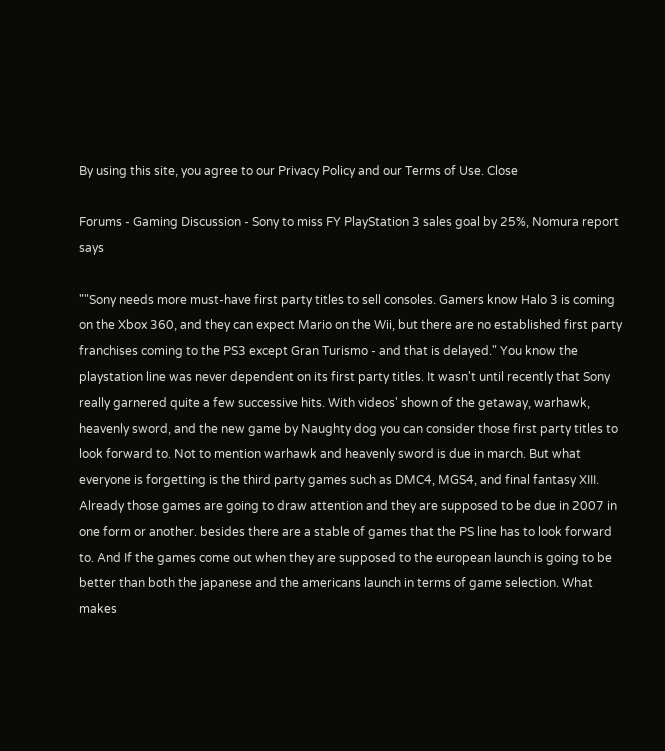By using this site, you agree to our Privacy Policy and our Terms of Use. Close

Forums - Gaming Discussion - Sony to miss FY PlayStation 3 sales goal by 25%, Nomura report says

""Sony needs more must-have first party titles to sell consoles. Gamers know Halo 3 is coming on the Xbox 360, and they can expect Mario on the Wii, but there are no established first party franchises coming to the PS3 except Gran Turismo - and that is delayed." You know the playstation line was never dependent on its first party titles. It wasn't until recently that Sony really garnered quite a few successive hits. With videos' shown of the getaway, warhawk, heavenly sword, and the new game by Naughty dog you can consider those first party titles to look forward to. Not to mention warhawk and heavenly sword is due in march. But what everyone is forgetting is the third party games such as DMC4, MGS4, and final fantasy XIII. Already those games are going to draw attention and they are supposed to be due in 2007 in one form or another. besides there are a stable of games that the PS line has to look forward to. And If the games come out when they are supposed to the european launch is going to be better than both the japanese and the americans launch in terms of game selection. What makes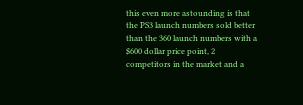this even more astounding is that the PS3 launch numbers sold better than the 360 launch numbers with a $600 dollar price point, 2 competitors in the market and a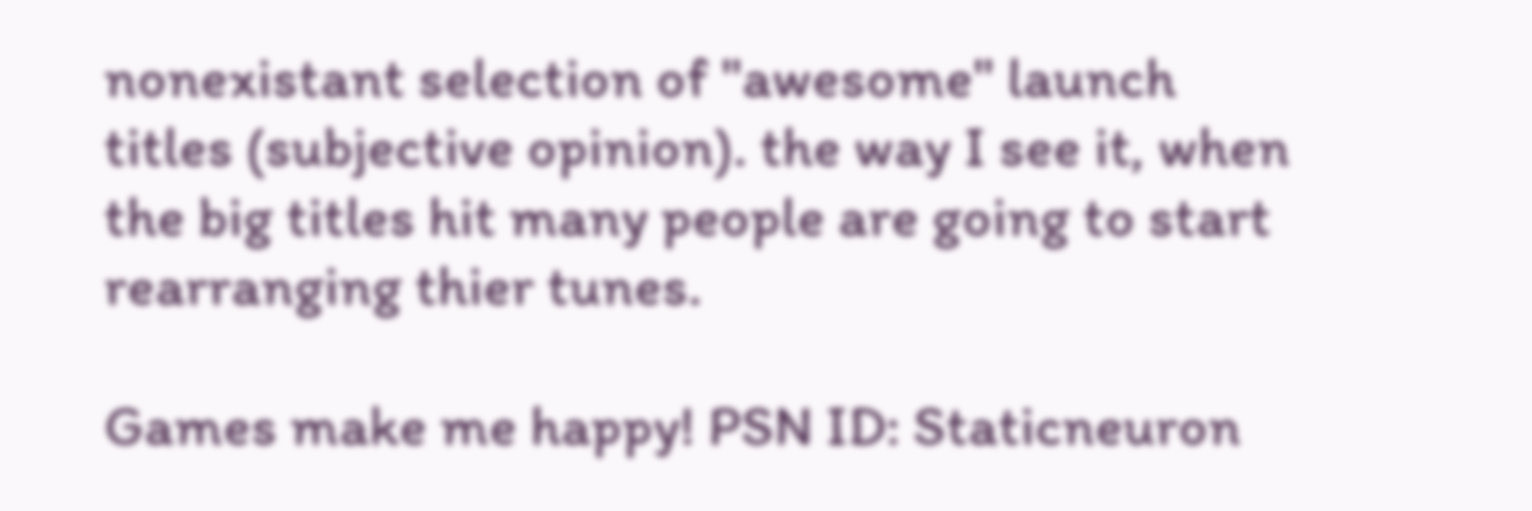nonexistant selection of "awesome" launch titles (subjective opinion). the way I see it, when the big titles hit many people are going to start rearranging thier tunes.

Games make me happy! PSN ID: Staticneuron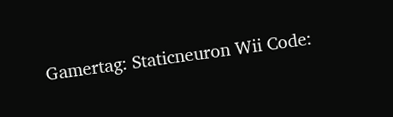Gamertag: Staticneuron Wii Code: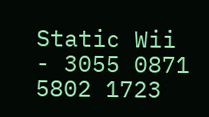Static Wii - 3055 0871 5802 1723